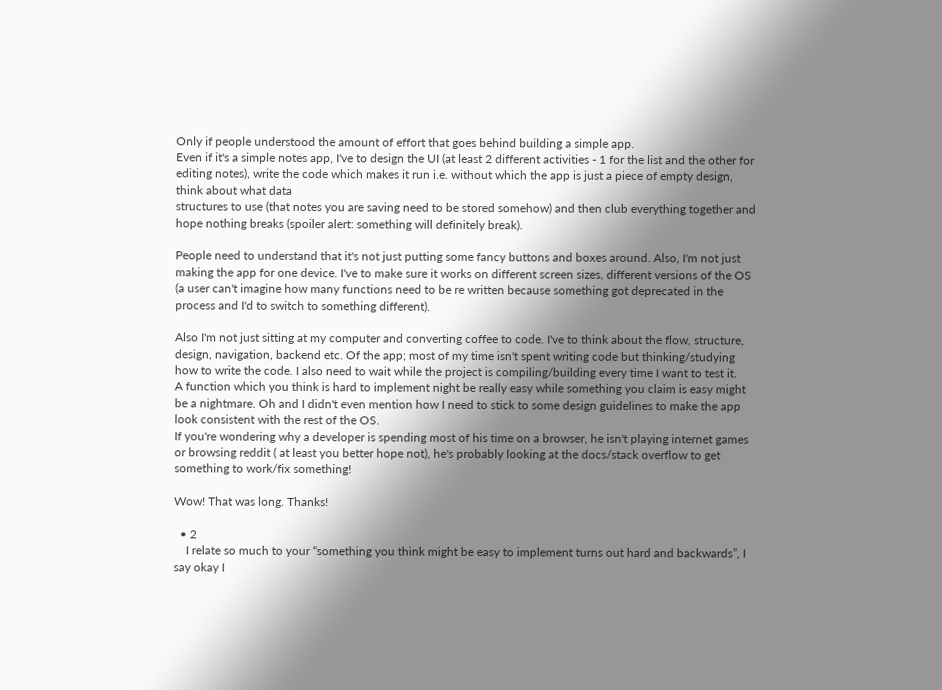Only if people understood the amount of effort that goes behind building a simple app.
Even if it's a simple notes app, I've to design the UI (at least 2 different activities - 1 for the list and the other for editing notes), write the code which makes it run i.e. without which the app is just a piece of empty design, think about what data
structures to use (that notes you are saving need to be stored somehow) and then club everything together and hope nothing breaks (spoiler alert: something will definitely break).

People need to understand that it's not just putting some fancy buttons and boxes around. Also, I'm not just making the app for one device. I've to make sure it works on different screen sizes, different versions of the OS (a user can't imagine how many functions need to be re written because something got deprecated in the process and I'd to switch to something different).

Also I'm not just sitting at my computer and converting coffee to code. I've to think about the flow, structure, design, navigation, backend etc. Of the app; most of my time isn't spent writing code but thinking/studying how to write the code. I also need to wait while the project is compiling/building every time I want to test it.
A function which you think is hard to implement night be really easy while something you claim is easy might be a nightmare. Oh and I didn't even mention how I need to stick to some design guidelines to make the app look consistent with the rest of the OS.
If you're wondering why a developer is spending most of his time on a browser, he isn't playing internet games or browsing reddit ( at least you better hope not), he's probably looking at the docs/stack overflow to get something to work/fix something!

Wow! That was long. Thanks!

  • 2
    I relate so much to your “something you think might be easy to implement turns out hard and backwards”, I say okay I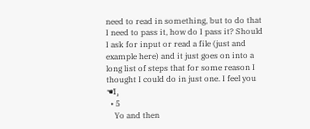need to read in something, but to do that I need to pass it, how do I pass it? Should I ask for input or read a file (just and example here) and it just goes on into a long list of steps that for some reason I thought I could do in just one. I feel you ☚ī¸
  • 5
    Yo and then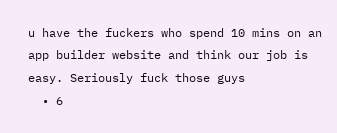u have the fuckers who spend 10 mins on an app builder website and think our job is easy. Seriously fuck those guys
  • 6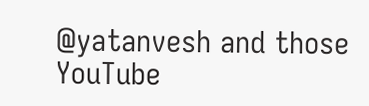@yatanvesh and those YouTube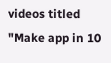videos titled "Make app in 10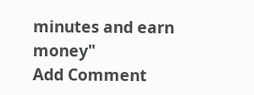minutes and earn money"
Add Comment